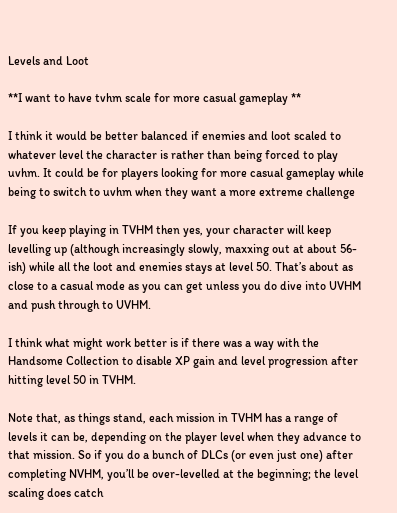Levels and Loot

**I want to have tvhm scale for more casual gameplay **

I think it would be better balanced if enemies and loot scaled to whatever level the character is rather than being forced to play uvhm. It could be for players looking for more casual gameplay while being to switch to uvhm when they want a more extreme challenge

If you keep playing in TVHM then yes, your character will keep levelling up (although increasingly slowly, maxxing out at about 56-ish) while all the loot and enemies stays at level 50. That’s about as close to a casual mode as you can get unless you do dive into UVHM and push through to UVHM.

I think what might work better is if there was a way with the Handsome Collection to disable XP gain and level progression after hitting level 50 in TVHM.

Note that, as things stand, each mission in TVHM has a range of levels it can be, depending on the player level when they advance to that mission. So if you do a bunch of DLCs (or even just one) after completing NVHM, you’ll be over-levelled at the beginning; the level scaling does catch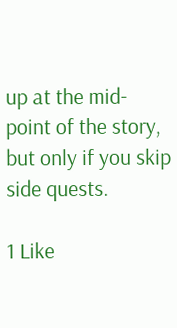up at the mid-point of the story, but only if you skip side quests.

1 Like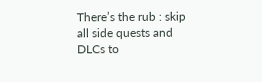There’s the rub : skip all side quests and DLCs to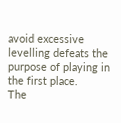avoid excessive levelling defeats the purpose of playing in the first place.
The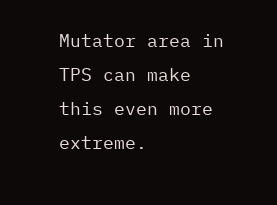Mutator area in TPS can make this even more extreme.